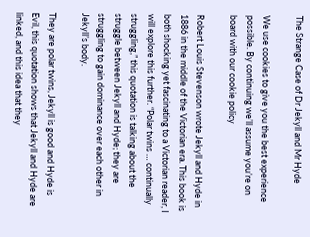The Strange Case of Dr Jekyll and Mr Hyde

We use cookies to give you the best experience possible. By continuing we’ll assume you’re on board with our cookie policy

Robert Louis Stevenson wrote Jekyll and Hyde in 1886 in the middle of the Victorian era. This book is both shocking yet fascinating to a Victorian reader, I will explore this further. “Polar twins … continually struggling,” this quotation is talking about the struggle between Jekyll and Hyde; they are struggling to gain dominance over each other in Jekyll’s body.

They are polar twins, Jekyll is good and Hyde is Evil, this quotation shows that Jekyll and Hyde are linked, and this idea that they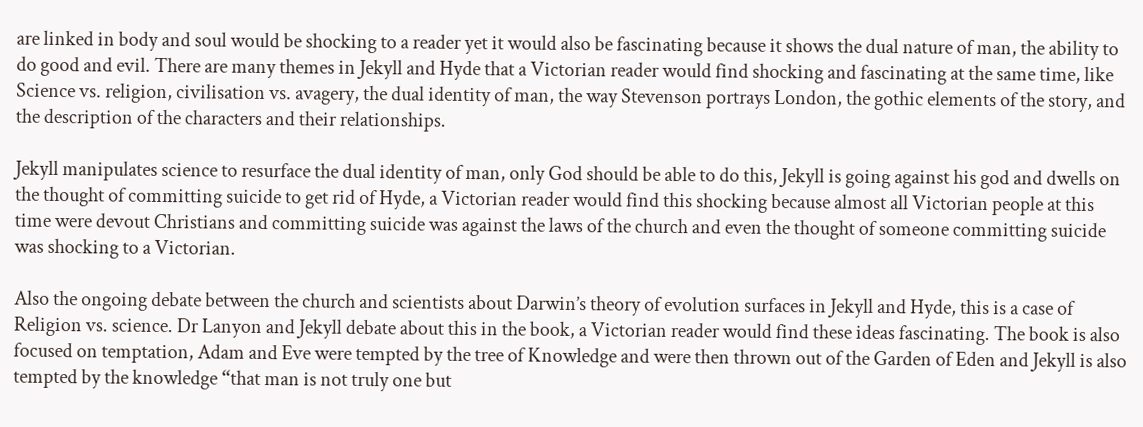are linked in body and soul would be shocking to a reader yet it would also be fascinating because it shows the dual nature of man, the ability to do good and evil. There are many themes in Jekyll and Hyde that a Victorian reader would find shocking and fascinating at the same time, like Science vs. religion, civilisation vs. avagery, the dual identity of man, the way Stevenson portrays London, the gothic elements of the story, and the description of the characters and their relationships.

Jekyll manipulates science to resurface the dual identity of man, only God should be able to do this, Jekyll is going against his god and dwells on the thought of committing suicide to get rid of Hyde, a Victorian reader would find this shocking because almost all Victorian people at this time were devout Christians and committing suicide was against the laws of the church and even the thought of someone committing suicide was shocking to a Victorian.

Also the ongoing debate between the church and scientists about Darwin’s theory of evolution surfaces in Jekyll and Hyde, this is a case of Religion vs. science. Dr Lanyon and Jekyll debate about this in the book, a Victorian reader would find these ideas fascinating. The book is also focused on temptation, Adam and Eve were tempted by the tree of Knowledge and were then thrown out of the Garden of Eden and Jekyll is also tempted by the knowledge “that man is not truly one but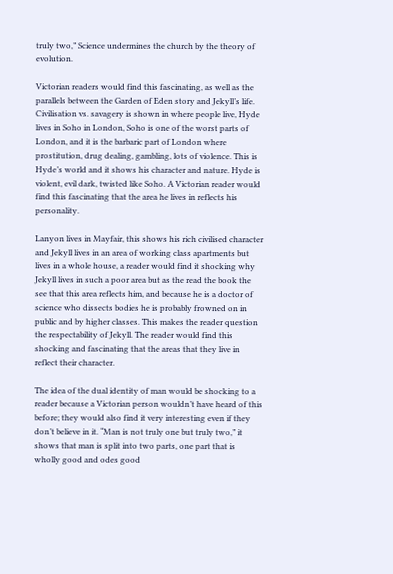truly two,” Science undermines the church by the theory of evolution.

Victorian readers would find this fascinating, as well as the parallels between the Garden of Eden story and Jekyll’s life. Civilisation vs. savagery is shown in where people live, Hyde lives in Soho in London, Soho is one of the worst parts of London, and it is the barbaric part of London where prostitution, drug dealing, gambling, lots of violence. This is Hyde’s world and it shows his character and nature. Hyde is violent, evil dark, twisted like Soho. A Victorian reader would find this fascinating that the area he lives in reflects his personality.

Lanyon lives in Mayfair, this shows his rich civilised character and Jekyll lives in an area of working class apartments but lives in a whole house, a reader would find it shocking why Jekyll lives in such a poor area but as the read the book the see that this area reflects him, and because he is a doctor of science who dissects bodies he is probably frowned on in public and by higher classes. This makes the reader question the respectability of Jekyll. The reader would find this shocking and fascinating that the areas that they live in reflect their character.

The idea of the dual identity of man would be shocking to a reader because a Victorian person wouldn’t have heard of this before; they would also find it very interesting even if they don’t believe in it. “Man is not truly one but truly two,” it shows that man is split into two parts, one part that is wholly good and odes good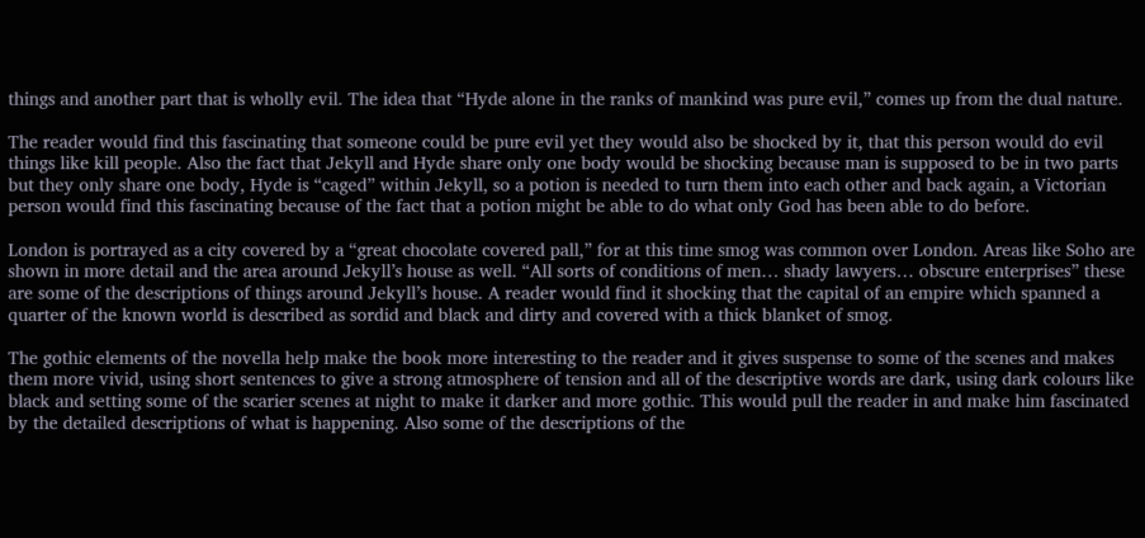things and another part that is wholly evil. The idea that “Hyde alone in the ranks of mankind was pure evil,” comes up from the dual nature.

The reader would find this fascinating that someone could be pure evil yet they would also be shocked by it, that this person would do evil things like kill people. Also the fact that Jekyll and Hyde share only one body would be shocking because man is supposed to be in two parts but they only share one body, Hyde is “caged” within Jekyll, so a potion is needed to turn them into each other and back again, a Victorian person would find this fascinating because of the fact that a potion might be able to do what only God has been able to do before.

London is portrayed as a city covered by a “great chocolate covered pall,” for at this time smog was common over London. Areas like Soho are shown in more detail and the area around Jekyll’s house as well. “All sorts of conditions of men… shady lawyers… obscure enterprises” these are some of the descriptions of things around Jekyll’s house. A reader would find it shocking that the capital of an empire which spanned a quarter of the known world is described as sordid and black and dirty and covered with a thick blanket of smog.

The gothic elements of the novella help make the book more interesting to the reader and it gives suspense to some of the scenes and makes them more vivid, using short sentences to give a strong atmosphere of tension and all of the descriptive words are dark, using dark colours like black and setting some of the scarier scenes at night to make it darker and more gothic. This would pull the reader in and make him fascinated by the detailed descriptions of what is happening. Also some of the descriptions of the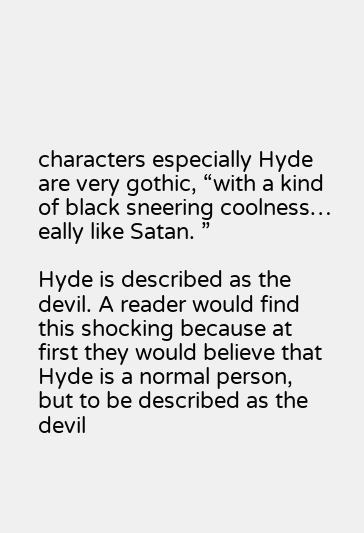characters especially Hyde are very gothic, “with a kind of black sneering coolness… eally like Satan. ”

Hyde is described as the devil. A reader would find this shocking because at first they would believe that Hyde is a normal person, but to be described as the devil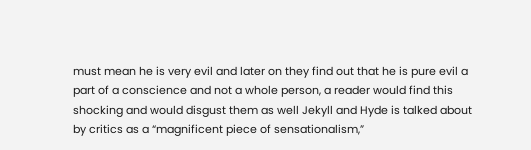must mean he is very evil and later on they find out that he is pure evil a part of a conscience and not a whole person, a reader would find this shocking and would disgust them as well Jekyll and Hyde is talked about by critics as a “magnificent piece of sensationalism,”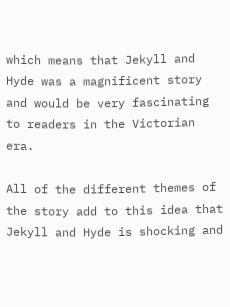which means that Jekyll and Hyde was a magnificent story and would be very fascinating to readers in the Victorian era.

All of the different themes of the story add to this idea that Jekyll and Hyde is shocking and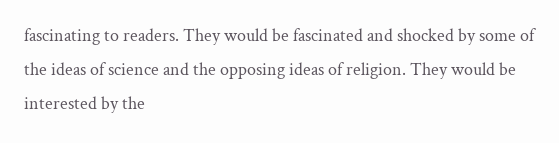fascinating to readers. They would be fascinated and shocked by some of the ideas of science and the opposing ideas of religion. They would be interested by the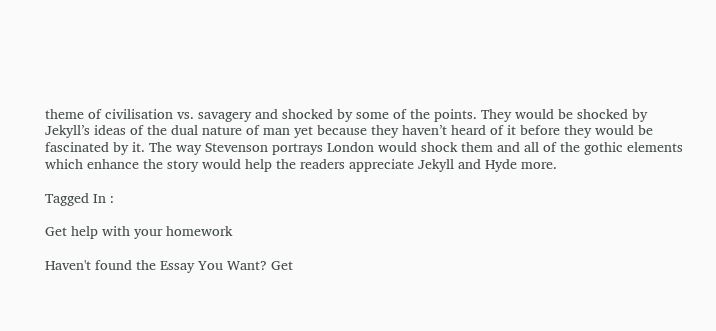theme of civilisation vs. savagery and shocked by some of the points. They would be shocked by Jekyll’s ideas of the dual nature of man yet because they haven’t heard of it before they would be fascinated by it. The way Stevenson portrays London would shock them and all of the gothic elements which enhance the story would help the readers appreciate Jekyll and Hyde more.

Tagged In :

Get help with your homework

Haven't found the Essay You Want? Get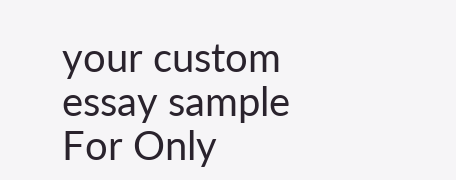your custom essay sample For Only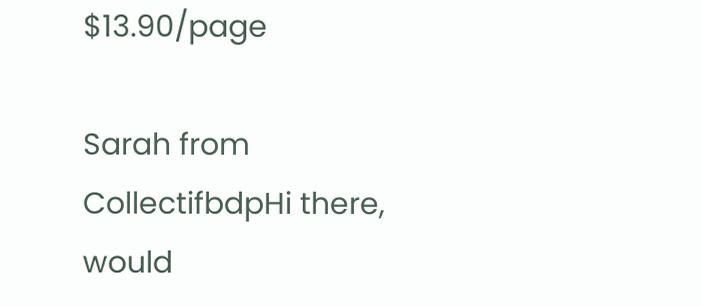$13.90/page

Sarah from CollectifbdpHi there, would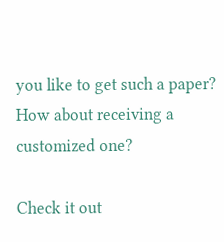you like to get such a paper? How about receiving a customized one?

Check it out